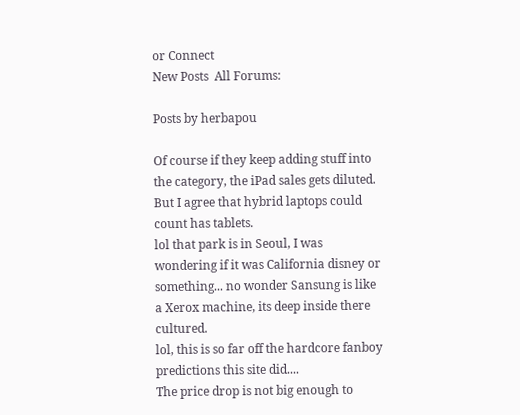or Connect
New Posts  All Forums:

Posts by herbapou

Of course if they keep adding stuff into the category, the iPad sales gets diluted. But I agree that hybrid laptops could count has tablets.
lol that park is in Seoul, I was wondering if it was California disney or something... no wonder Sansung is like a Xerox machine, its deep inside there cultured.
lol, this is so far off the hardcore fanboy predictions this site did....
The price drop is not big enough to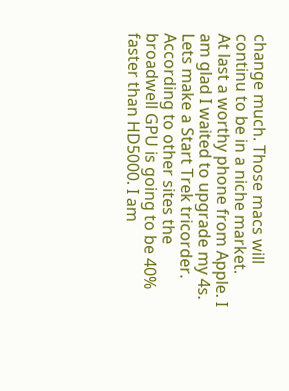change much. Those macs will continu to be in a niche market.
At last a worthy phone from Apple. I am glad I waited to upgrade my 4s.
Lets make a Start Trek tricorder.
According to other sites the broadwell GPU is going to be 40% faster than HD5000. I am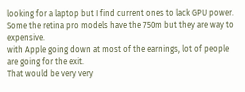looking for a laptop but I find current ones to lack GPU power. Some the retina pro models have the 750m but they are way to expensive.
with Apple going down at most of the earnings, lot of people are going for the exit.
That would be very very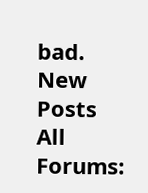bad.
New Posts  All Forums: